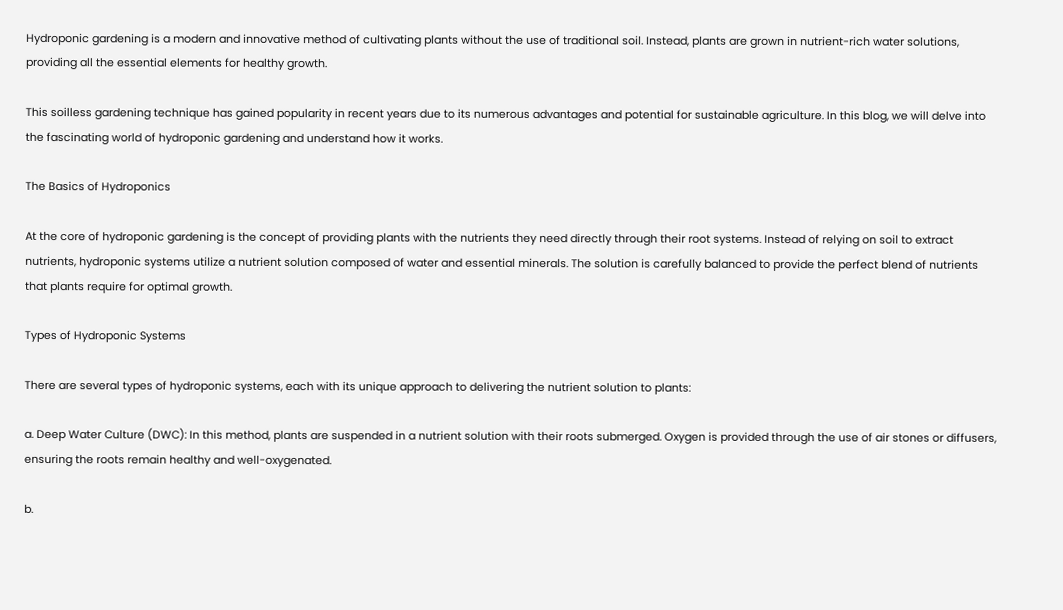Hydroponic gardening is a modern and innovative method of cultivating plants without the use of traditional soil. Instead, plants are grown in nutrient-rich water solutions, providing all the essential elements for healthy growth.

This soilless gardening technique has gained popularity in recent years due to its numerous advantages and potential for sustainable agriculture. In this blog, we will delve into the fascinating world of hydroponic gardening and understand how it works.

The Basics of Hydroponics

At the core of hydroponic gardening is the concept of providing plants with the nutrients they need directly through their root systems. Instead of relying on soil to extract nutrients, hydroponic systems utilize a nutrient solution composed of water and essential minerals. The solution is carefully balanced to provide the perfect blend of nutrients that plants require for optimal growth.

Types of Hydroponic Systems

There are several types of hydroponic systems, each with its unique approach to delivering the nutrient solution to plants:

a. Deep Water Culture (DWC): In this method, plants are suspended in a nutrient solution with their roots submerged. Oxygen is provided through the use of air stones or diffusers, ensuring the roots remain healthy and well-oxygenated.

b.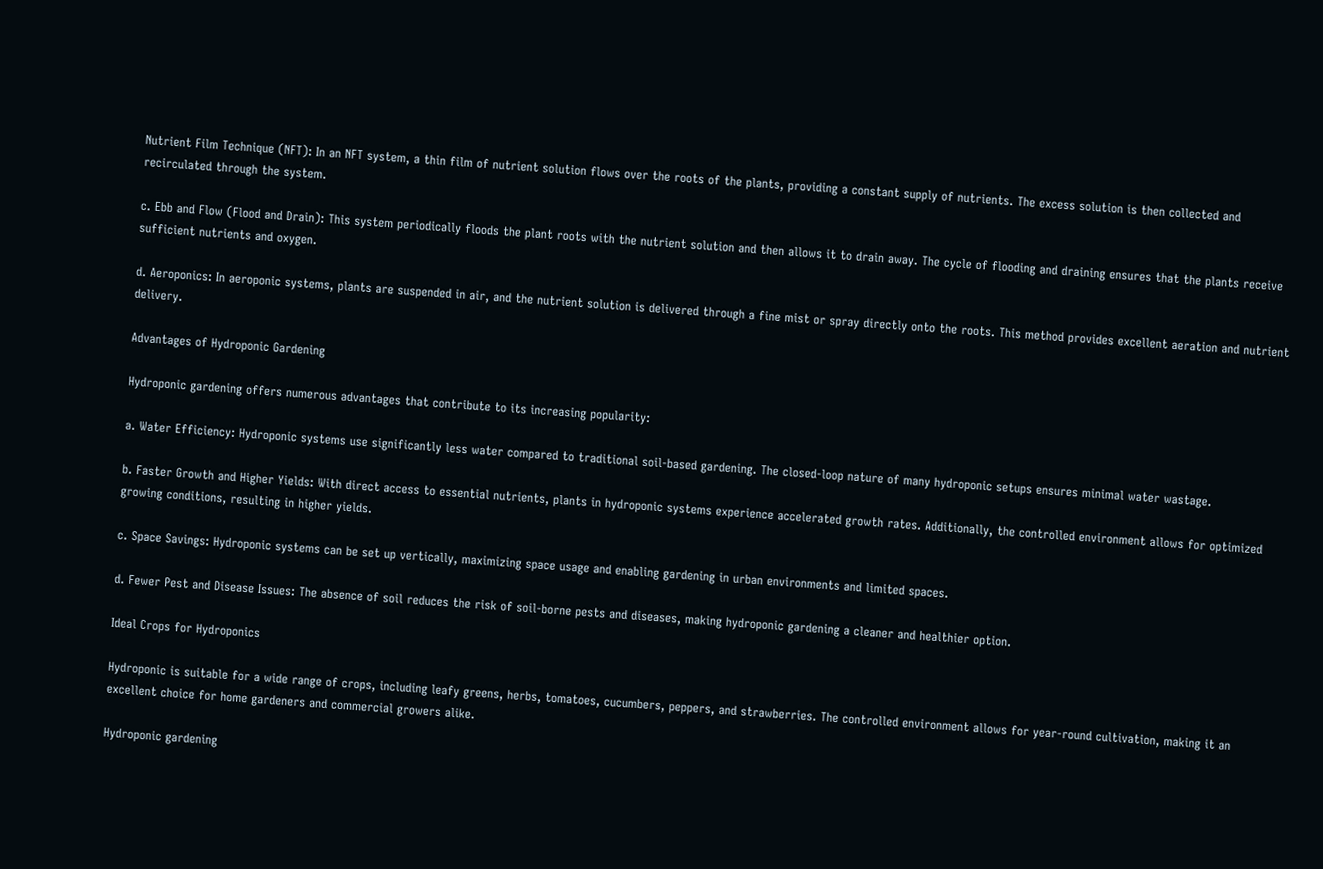Nutrient Film Technique (NFT): In an NFT system, a thin film of nutrient solution flows over the roots of the plants, providing a constant supply of nutrients. The excess solution is then collected and recirculated through the system.

c. Ebb and Flow (Flood and Drain): This system periodically floods the plant roots with the nutrient solution and then allows it to drain away. The cycle of flooding and draining ensures that the plants receive sufficient nutrients and oxygen.

d. Aeroponics: In aeroponic systems, plants are suspended in air, and the nutrient solution is delivered through a fine mist or spray directly onto the roots. This method provides excellent aeration and nutrient delivery.

Advantages of Hydroponic Gardening

Hydroponic gardening offers numerous advantages that contribute to its increasing popularity:

a. Water Efficiency: Hydroponic systems use significantly less water compared to traditional soil-based gardening. The closed-loop nature of many hydroponic setups ensures minimal water wastage.

b. Faster Growth and Higher Yields: With direct access to essential nutrients, plants in hydroponic systems experience accelerated growth rates. Additionally, the controlled environment allows for optimized growing conditions, resulting in higher yields.

c. Space Savings: Hydroponic systems can be set up vertically, maximizing space usage and enabling gardening in urban environments and limited spaces.

d. Fewer Pest and Disease Issues: The absence of soil reduces the risk of soil-borne pests and diseases, making hydroponic gardening a cleaner and healthier option.

Ideal Crops for Hydroponics

Hydroponic is suitable for a wide range of crops, including leafy greens, herbs, tomatoes, cucumbers, peppers, and strawberries. The controlled environment allows for year-round cultivation, making it an excellent choice for home gardeners and commercial growers alike.

Hydroponic gardening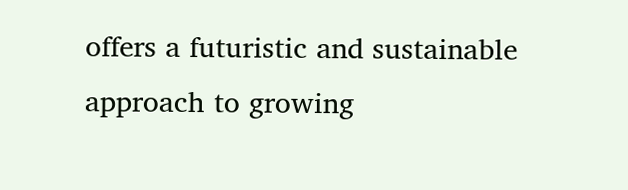offers a futuristic and sustainable approach to growing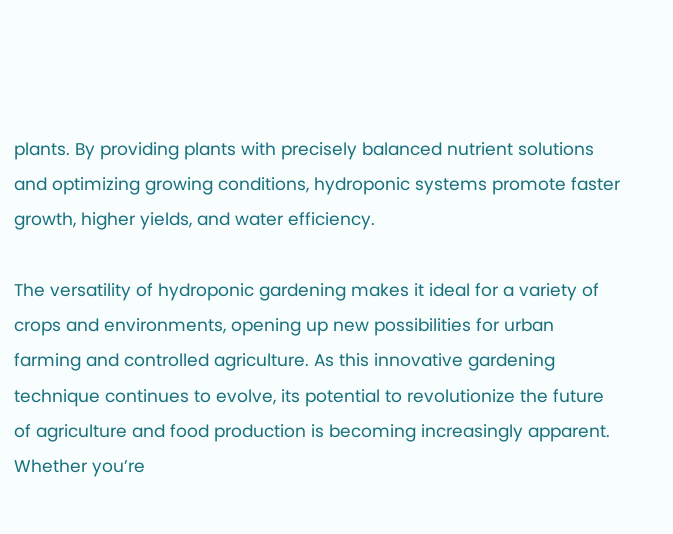plants. By providing plants with precisely balanced nutrient solutions and optimizing growing conditions, hydroponic systems promote faster growth, higher yields, and water efficiency.

The versatility of hydroponic gardening makes it ideal for a variety of crops and environments, opening up new possibilities for urban farming and controlled agriculture. As this innovative gardening technique continues to evolve, its potential to revolutionize the future of agriculture and food production is becoming increasingly apparent. Whether you’re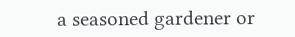a seasoned gardener or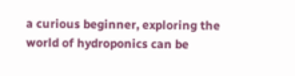a curious beginner, exploring the world of hydroponics can be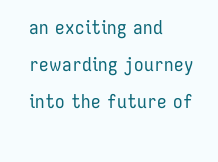an exciting and rewarding journey into the future of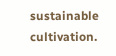sustainable cultivation.